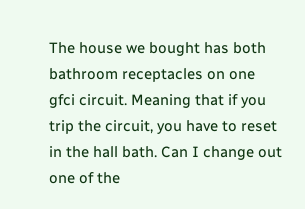The house we bought has both bathroom receptacles on one gfci circuit. Meaning that if you trip the circuit, you have to reset in the hall bath. Can I change out one of the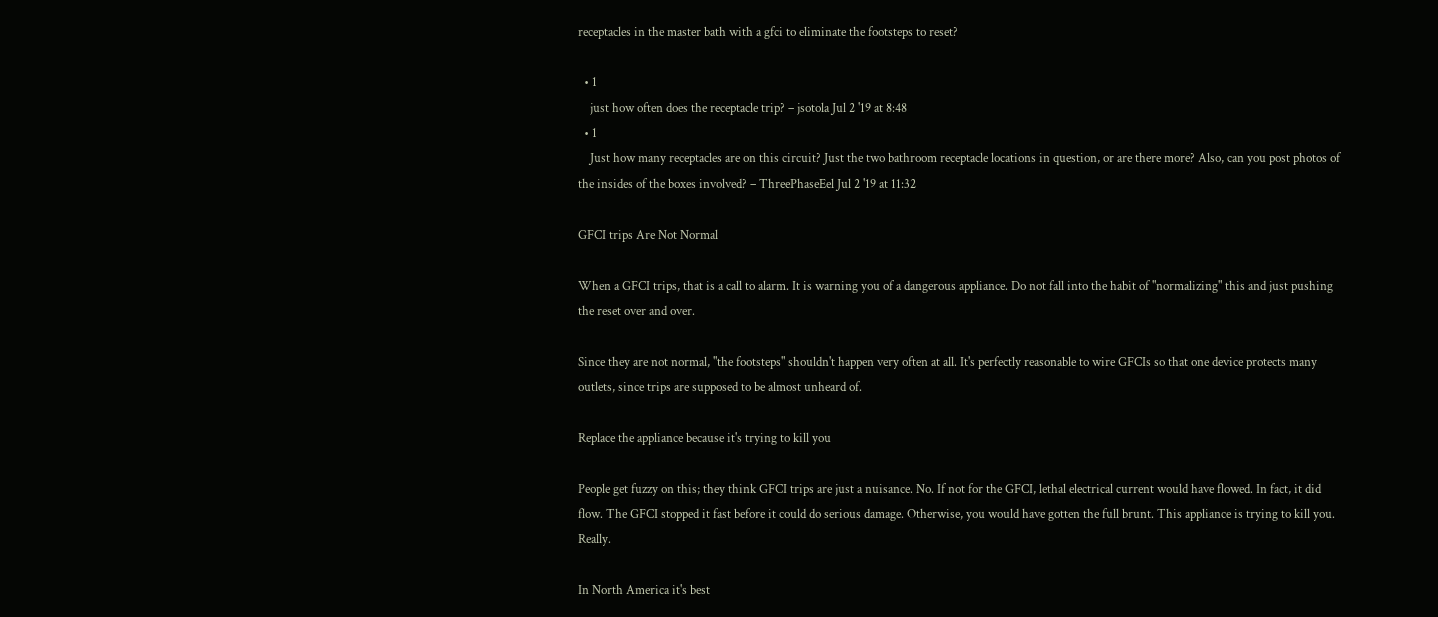receptacles in the master bath with a gfci to eliminate the footsteps to reset?

  • 1
    just how often does the receptacle trip? – jsotola Jul 2 '19 at 8:48
  • 1
    Just how many receptacles are on this circuit? Just the two bathroom receptacle locations in question, or are there more? Also, can you post photos of the insides of the boxes involved? – ThreePhaseEel Jul 2 '19 at 11:32

GFCI trips Are Not Normal

When a GFCI trips, that is a call to alarm. It is warning you of a dangerous appliance. Do not fall into the habit of "normalizing" this and just pushing the reset over and over.

Since they are not normal, "the footsteps" shouldn't happen very often at all. It's perfectly reasonable to wire GFCIs so that one device protects many outlets, since trips are supposed to be almost unheard of.

Replace the appliance because it's trying to kill you

People get fuzzy on this; they think GFCI trips are just a nuisance. No. If not for the GFCI, lethal electrical current would have flowed. In fact, it did flow. The GFCI stopped it fast before it could do serious damage. Otherwise, you would have gotten the full brunt. This appliance is trying to kill you. Really.

In North America it's best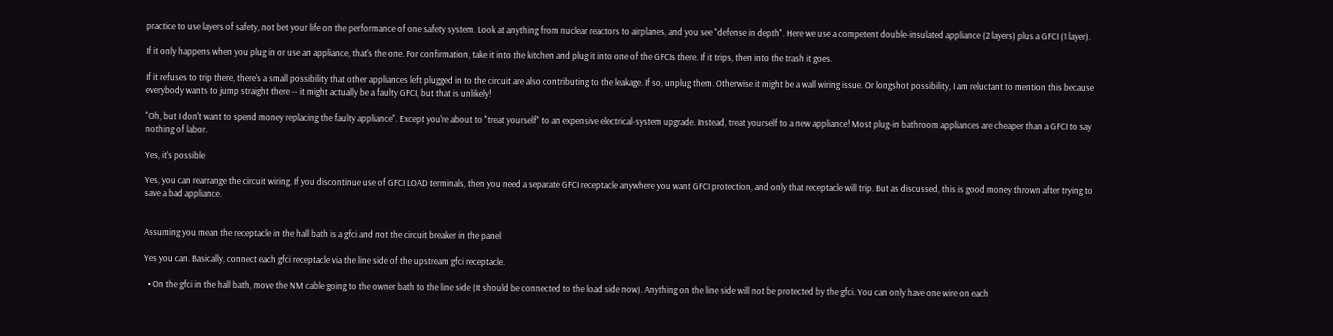practice to use layers of safety, not bet your life on the performance of one safety system. Look at anything from nuclear reactors to airplanes, and you see "defense in depth". Here we use a competent double-insulated appliance (2 layers) plus a GFCI (1 layer).

If it only happens when you plug in or use an appliance, that's the one. For confirmation, take it into the kitchen and plug it into one of the GFCIs there. If it trips, then into the trash it goes.

If it refuses to trip there, there's a small possibility that other appliances left plugged in to the circuit are also contributing to the leakage. If so, unplug them. Otherwise it might be a wall wiring issue. Or longshot possibility, I am reluctant to mention this because everybody wants to jump straight there -- it might actually be a faulty GFCI, but that is unlikely!

"Oh, but I don't want to spend money replacing the faulty appliance". Except you're about to "treat yourself" to an expensive electrical-system upgrade. Instead, treat yourself to a new appliance! Most plug-in bathroom appliances are cheaper than a GFCI to say nothing of labor.

Yes, it's possible

Yes, you can rearrange the circuit wiring. If you discontinue use of GFCI LOAD terminals, then you need a separate GFCI receptacle anywhere you want GFCI protection, and only that receptacle will trip. But as discussed, this is good money thrown after trying to save a bad appliance.


Assuming you mean the receptacle in the hall bath is a gfci and not the circuit breaker in the panel

Yes you can. Basically, connect each gfci receptacle via the line side of the upstream gfci receptacle.

  • On the gfci in the hall bath, move the NM cable going to the owner bath to the line side (It should be connected to the load side now). Anything on the line side will not be protected by the gfci. You can only have one wire on each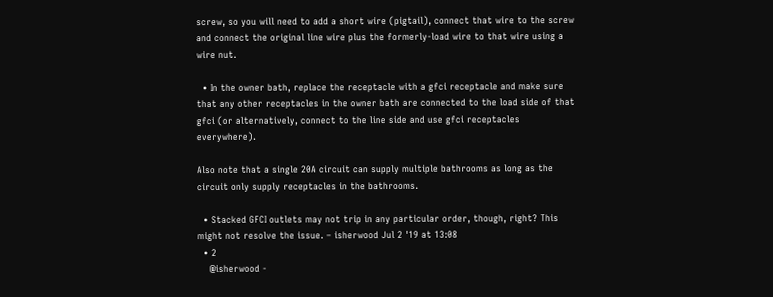screw, so you will need to add a short wire (pigtail), connect that wire to the screw and connect the original line wire plus the formerly-load wire to that wire using a wire nut.

  • In the owner bath, replace the receptacle with a gfci receptacle and make sure that any other receptacles in the owner bath are connected to the load side of that gfci (or alternatively, connect to the line side and use gfci receptacles everywhere).

Also note that a single 20A circuit can supply multiple bathrooms as long as the circuit only supply receptacles in the bathrooms.

  • Stacked GFCI outlets may not trip in any particular order, though, right? This might not resolve the issue. – isherwood Jul 2 '19 at 13:08
  • 2
    @isherwood -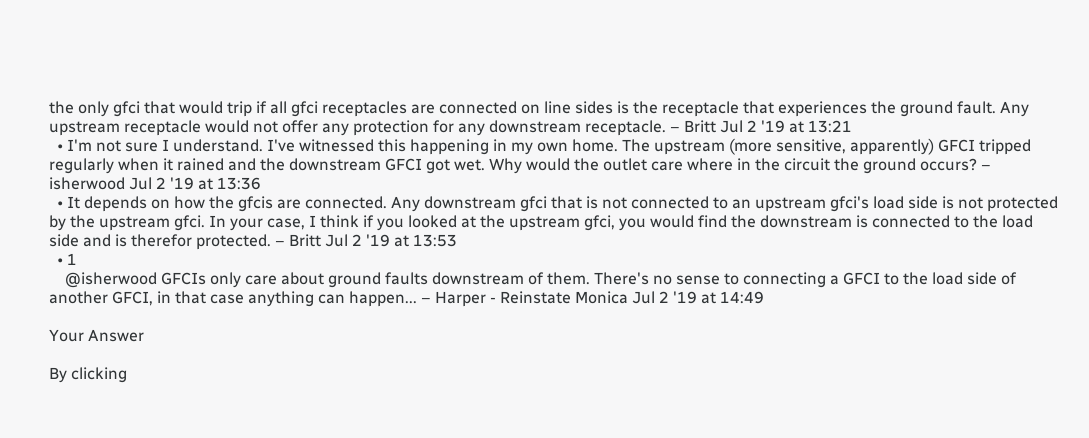the only gfci that would trip if all gfci receptacles are connected on line sides is the receptacle that experiences the ground fault. Any upstream receptacle would not offer any protection for any downstream receptacle. – Britt Jul 2 '19 at 13:21
  • I'm not sure I understand. I've witnessed this happening in my own home. The upstream (more sensitive, apparently) GFCI tripped regularly when it rained and the downstream GFCI got wet. Why would the outlet care where in the circuit the ground occurs? – isherwood Jul 2 '19 at 13:36
  • It depends on how the gfcis are connected. Any downstream gfci that is not connected to an upstream gfci's load side is not protected by the upstream gfci. In your case, I think if you looked at the upstream gfci, you would find the downstream is connected to the load side and is therefor protected. – Britt Jul 2 '19 at 13:53
  • 1
    @isherwood GFCIs only care about ground faults downstream of them. There's no sense to connecting a GFCI to the load side of another GFCI, in that case anything can happen... – Harper - Reinstate Monica Jul 2 '19 at 14:49

Your Answer

By clicking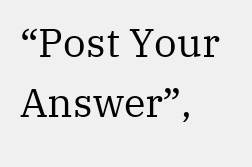“Post Your Answer”,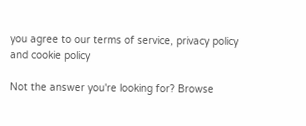you agree to our terms of service, privacy policy and cookie policy

Not the answer you're looking for? Browse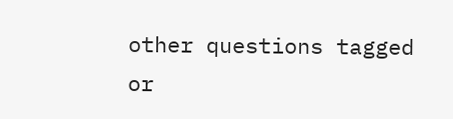other questions tagged or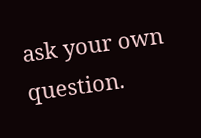ask your own question.